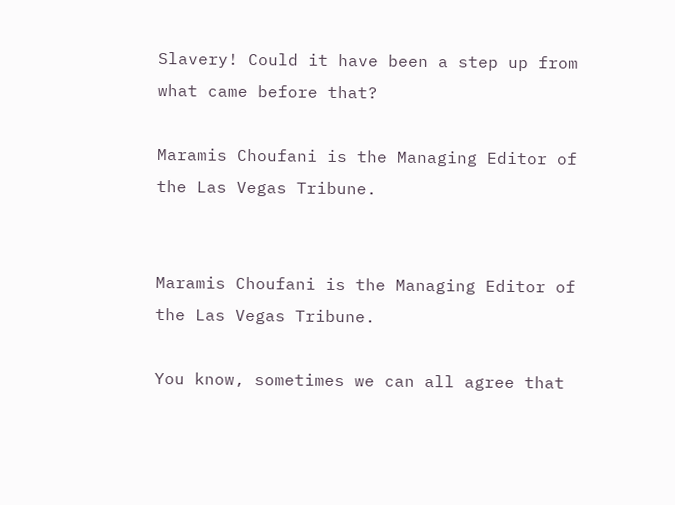Slavery! Could it have been a step up from what came before that?

Maramis Choufani is the Managing Editor of the Las Vegas Tribune.


Maramis Choufani is the Managing Editor of the Las Vegas Tribune.

You know, sometimes we can all agree that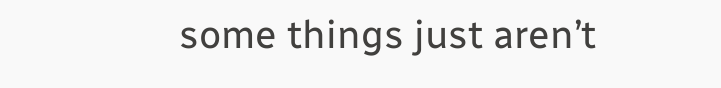some things just aren’t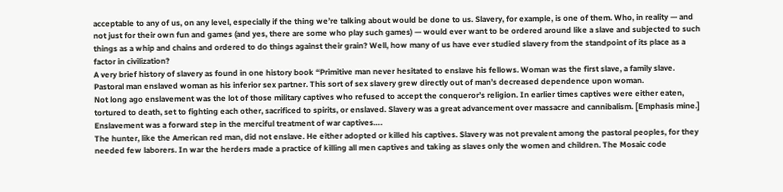acceptable to any of us, on any level, especially if the thing we’re talking about would be done to us. Slavery, for example, is one of them. Who, in reality — and not just for their own fun and games (and yes, there are some who play such games) — would ever want to be ordered around like a slave and subjected to such things as a whip and chains and ordered to do things against their grain? Well, how many of us have ever studied slavery from the standpoint of its place as a factor in civilization?
A very brief history of slavery as found in one history book “Primitive man never hesitated to enslave his fellows. Woman was the first slave, a family slave. Pastoral man enslaved woman as his inferior sex partner. This sort of sex slavery grew directly out of man’s decreased dependence upon woman.
Not long ago enslavement was the lot of those military captives who refused to accept the conqueror’s religion. In earlier times captives were either eaten, tortured to death, set to fighting each other, sacrificed to spirits, or enslaved. Slavery was a great advancement over massacre and cannibalism. [Emphasis mine.]
Enslavement was a forward step in the merciful treatment of war captives….
The hunter, like the American red man, did not enslave. He either adopted or killed his captives. Slavery was not prevalent among the pastoral peoples, for they needed few laborers. In war the herders made a practice of killing all men captives and taking as slaves only the women and children. The Mosaic code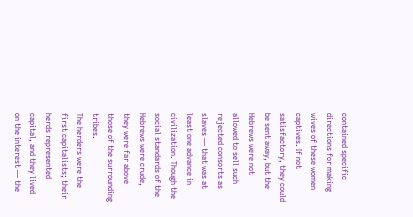contained specific directions for making wives of these women captives. If not satisfactory, they could be sent away, but the Hebrews were not allowed to sell such rejected consorts as slaves — that was at least one advance in civilization. Though the social standards of the Hebrews were crude, they were far above those of the surrounding tribes.
The herders were the first capitalists; their herds represented capital, and they lived on the interest — the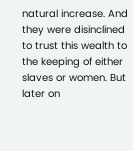natural increase. And they were disinclined to trust this wealth to the keeping of either slaves or women. But later on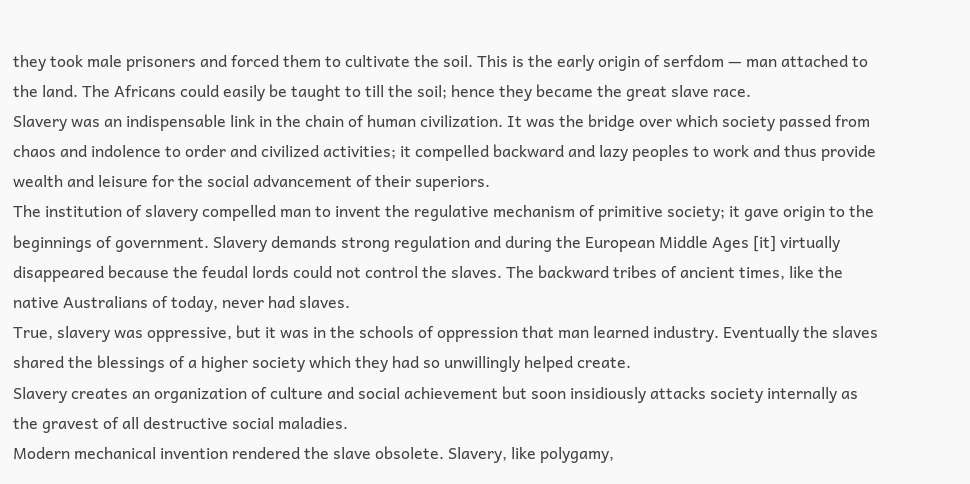they took male prisoners and forced them to cultivate the soil. This is the early origin of serfdom — man attached to the land. The Africans could easily be taught to till the soil; hence they became the great slave race.
Slavery was an indispensable link in the chain of human civilization. It was the bridge over which society passed from chaos and indolence to order and civilized activities; it compelled backward and lazy peoples to work and thus provide wealth and leisure for the social advancement of their superiors.
The institution of slavery compelled man to invent the regulative mechanism of primitive society; it gave origin to the beginnings of government. Slavery demands strong regulation and during the European Middle Ages [it] virtually disappeared because the feudal lords could not control the slaves. The backward tribes of ancient times, like the native Australians of today, never had slaves.
True, slavery was oppressive, but it was in the schools of oppression that man learned industry. Eventually the slaves shared the blessings of a higher society which they had so unwillingly helped create.
Slavery creates an organization of culture and social achievement but soon insidiously attacks society internally as the gravest of all destructive social maladies.
Modern mechanical invention rendered the slave obsolete. Slavery, like polygamy,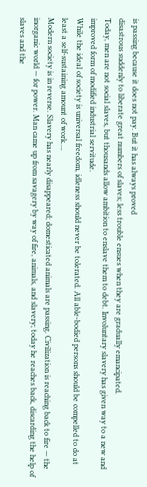is passing because it does not pay. But it has always proved
disastrous suddenly to liberate great numbers of slaves; less trouble ensues when they are gradually emancipated.
Today, men are not social slaves, but thousands allow ambition to enslave them to debt. Involuntary slavery has given way to a new and improved form of modified industrial servitude.
While the ideal of society is universal freedom, idleness should never be tolerated. All able-bodied persons should be compelled to do at least a self-sustaining amount of work….
Modern society is in reverse. Slavery has nearly disappeared; domesticated animals are passing. Civilization is reaching back to fire — the inorganic world — for power. Man came up from savagery by way of fire, animals, and slavery; today he reaches back, discarding the help of slaves and the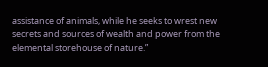assistance of animals, while he seeks to wrest new secrets and sources of wealth and power from the elemental storehouse of nature.”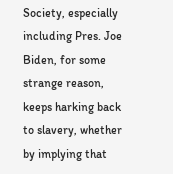Society, especially including Pres. Joe Biden, for some strange reason, keeps harking back to slavery, whether by implying that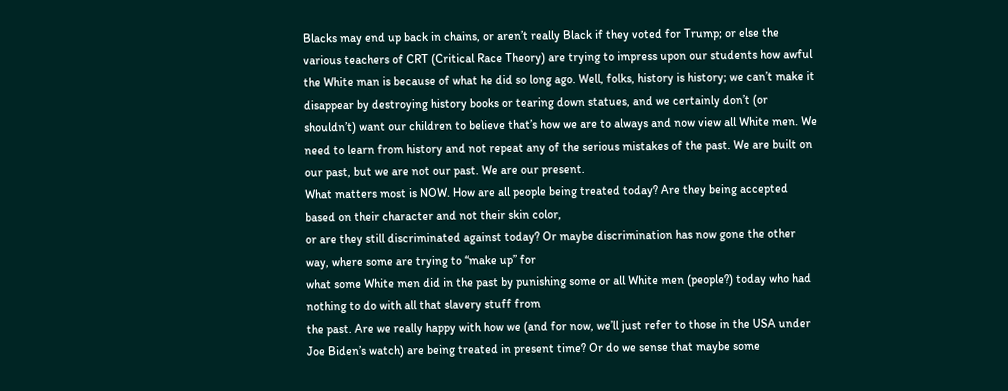Blacks may end up back in chains, or aren’t really Black if they voted for Trump; or else the various teachers of CRT (Critical Race Theory) are trying to impress upon our students how awful the White man is because of what he did so long ago. Well, folks, history is history; we can’t make it disappear by destroying history books or tearing down statues, and we certainly don’t (or shouldn’t) want our children to believe that’s how we are to always and now view all White men. We need to learn from history and not repeat any of the serious mistakes of the past. We are built on our past, but we are not our past. We are our present.
What matters most is NOW. How are all people being treated today? Are they being accepted based on their character and not their skin color,
or are they still discriminated against today? Or maybe discrimination has now gone the other way, where some are trying to “make up” for
what some White men did in the past by punishing some or all White men (people?) today who had nothing to do with all that slavery stuff from
the past. Are we really happy with how we (and for now, we’ll just refer to those in the USA under Joe Biden’s watch) are being treated in present time? Or do we sense that maybe some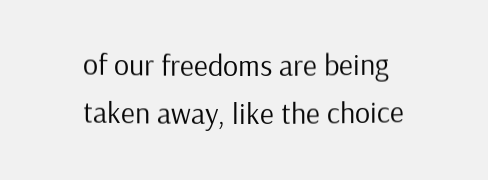of our freedoms are being taken away, like the choice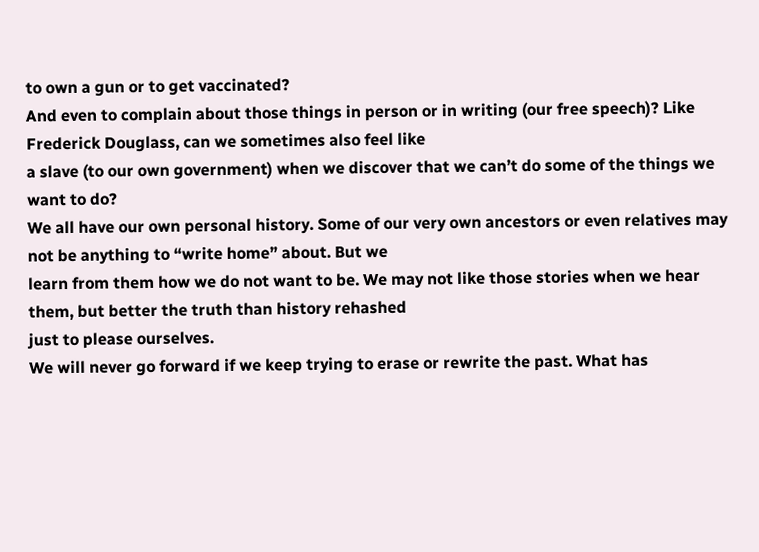to own a gun or to get vaccinated?
And even to complain about those things in person or in writing (our free speech)? Like Frederick Douglass, can we sometimes also feel like
a slave (to our own government) when we discover that we can’t do some of the things we want to do?
We all have our own personal history. Some of our very own ancestors or even relatives may not be anything to “write home” about. But we
learn from them how we do not want to be. We may not like those stories when we hear them, but better the truth than history rehashed
just to please ourselves.
We will never go forward if we keep trying to erase or rewrite the past. What has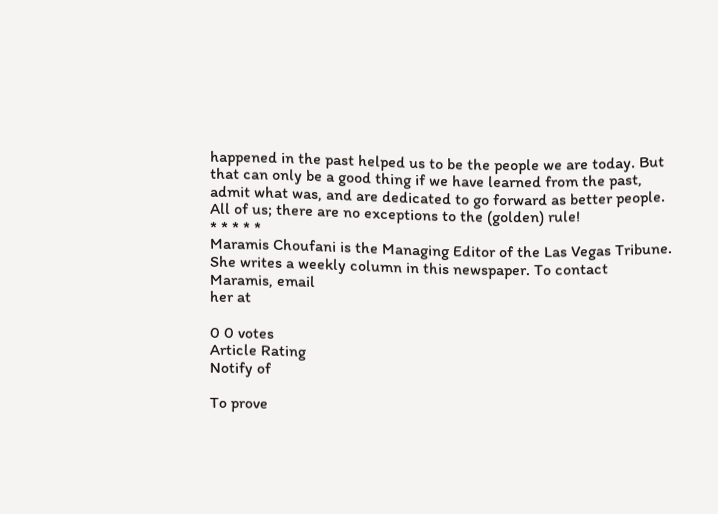happened in the past helped us to be the people we are today. But that can only be a good thing if we have learned from the past, admit what was, and are dedicated to go forward as better people. All of us; there are no exceptions to the (golden) rule!
* * * * *
Maramis Choufani is the Managing Editor of the Las Vegas Tribune. She writes a weekly column in this newspaper. To contact Maramis, email
her at

0 0 votes
Article Rating
Notify of

To prove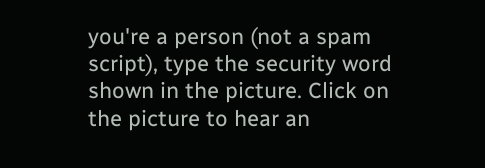you're a person (not a spam script), type the security word shown in the picture. Click on the picture to hear an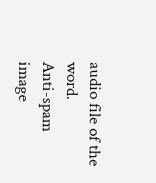audio file of the word.
Anti-spam image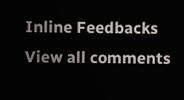Inline Feedbacks
View all comments